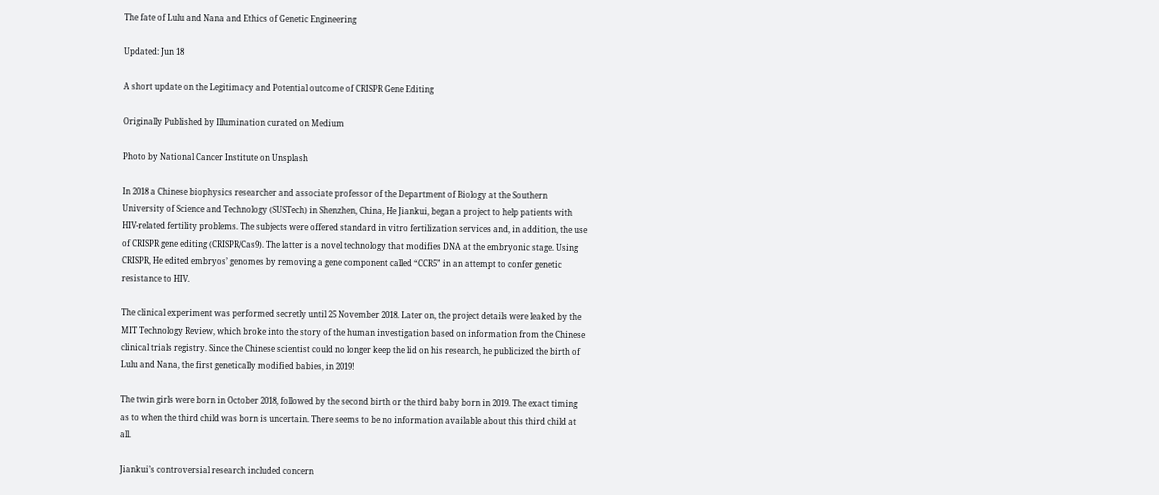The fate of Lulu and Nana and Ethics of Genetic Engineering

Updated: Jun 18

A short update on the Legitimacy and Potential outcome of CRISPR Gene Editing

Originally Published by Illumination curated on Medium

Photo by National Cancer Institute on Unsplash

In 2018 a Chinese biophysics researcher and associate professor of the Department of Biology at the Southern University of Science and Technology (SUSTech) in Shenzhen, China, He Jiankui, began a project to help patients with HIV-related fertility problems. The subjects were offered standard in vitro fertilization services and, in addition, the use of CRISPR gene editing (CRISPR/Cas9). The latter is a novel technology that modifies DNA at the embryonic stage. Using CRISPR, He edited embryos’ genomes by removing a gene component called “CCR5” in an attempt to confer genetic resistance to HIV.

The clinical experiment was performed secretly until 25 November 2018. Later on, the project details were leaked by the MIT Technology Review, which broke into the story of the human investigation based on information from the Chinese clinical trials registry. Since the Chinese scientist could no longer keep the lid on his research, he publicized the birth of Lulu and Nana, the first genetically modified babies, in 2019!

The twin girls were born in October 2018, followed by the second birth or the third baby born in 2019. The exact timing as to when the third child was born is uncertain. There seems to be no information available about this third child at all.

Jiankui’s controversial research included concern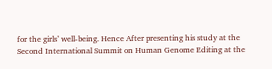for the girls’ well-being. Hence After presenting his study at the Second International Summit on Human Genome Editing at the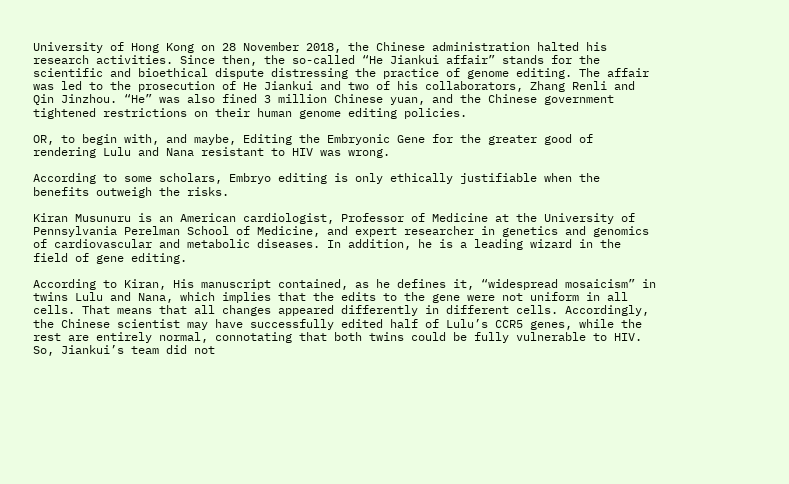University of Hong Kong on 28 November 2018, the Chinese administration halted his research activities. Since then, the so-called “He Jiankui affair” stands for the scientific and bioethical dispute distressing the practice of genome editing. The affair was led to the prosecution of He Jiankui and two of his collaborators, Zhang Renli and Qin Jinzhou. “He” was also fined 3 million Chinese yuan, and the Chinese government tightened restrictions on their human genome editing policies.

OR, to begin with, and maybe, Editing the Embryonic Gene for the greater good of rendering Lulu and Nana resistant to HIV was wrong.

According to some scholars, Embryo editing is only ethically justifiable when the benefits outweigh the risks.

Kiran Musunuru is an American cardiologist, Professor of Medicine at the University of Pennsylvania Perelman School of Medicine, and expert researcher in genetics and genomics of cardiovascular and metabolic diseases. In addition, he is a leading wizard in the field of gene editing.

According to Kiran, His manuscript contained, as he defines it, “widespread mosaicism” in twins Lulu and Nana, which implies that the edits to the gene were not uniform in all cells. That means that all changes appeared differently in different cells. Accordingly, the Chinese scientist may have successfully edited half of Lulu’s CCR5 genes, while the rest are entirely normal, connotating that both twins could be fully vulnerable to HIV. So, Jiankui’s team did not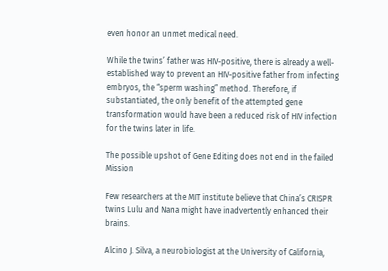even honor an unmet medical need.

While the twins’ father was HIV-positive, there is already a well-established way to prevent an HIV-positive father from infecting embryos, the “sperm washing” method. Therefore, if substantiated, the only benefit of the attempted gene transformation would have been a reduced risk of HIV infection for the twins later in life.

The possible upshot of Gene Editing does not end in the failed Mission

Few researchers at the MIT institute believe that China’s CRISPR twins Lulu and Nana might have inadvertently enhanced their brains.

Alcino J. Silva, a neurobiologist at the University of California,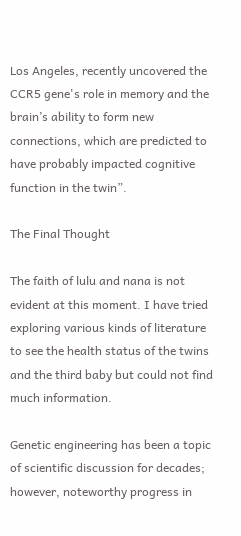Los Angeles, recently uncovered the CCR5 gene's role in memory and the brain’s ability to form new connections, which are predicted to have probably impacted cognitive function in the twin”.

The Final Thought

The faith of lulu and nana is not evident at this moment. I have tried exploring various kinds of literature to see the health status of the twins and the third baby but could not find much information.

Genetic engineering has been a topic of scientific discussion for decades; however, noteworthy progress in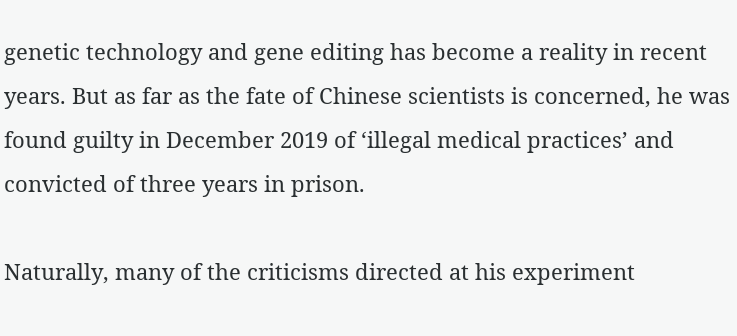genetic technology and gene editing has become a reality in recent years. But as far as the fate of Chinese scientists is concerned, he was found guilty in December 2019 of ‘illegal medical practices’ and convicted of three years in prison.

Naturally, many of the criticisms directed at his experiment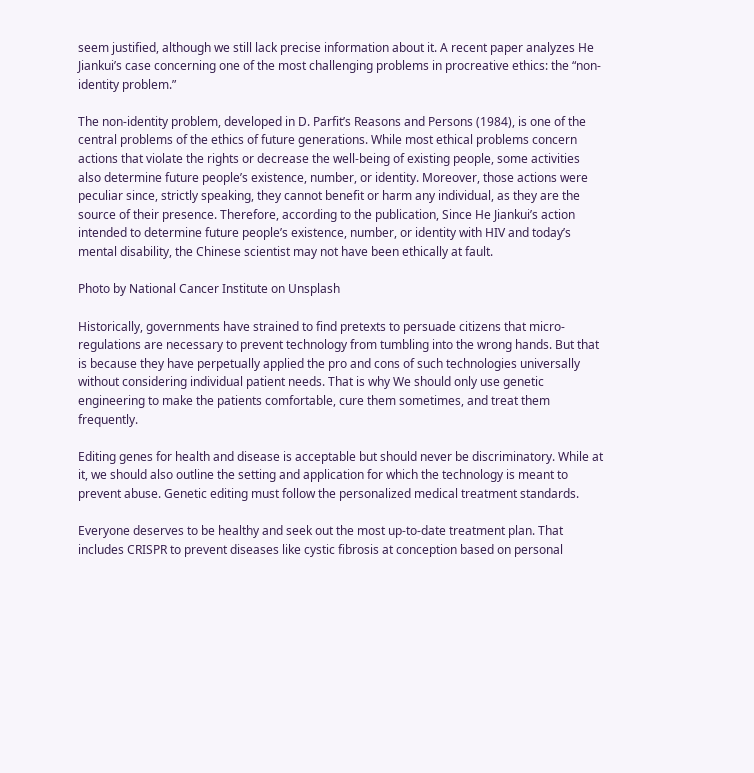seem justified, although we still lack precise information about it. A recent paper analyzes He Jiankui’s case concerning one of the most challenging problems in procreative ethics: the “non-identity problem.”

The non-identity problem, developed in D. Parfit’s Reasons and Persons (1984), is one of the central problems of the ethics of future generations. While most ethical problems concern actions that violate the rights or decrease the well-being of existing people, some activities also determine future people’s existence, number, or identity. Moreover, those actions were peculiar since, strictly speaking, they cannot benefit or harm any individual, as they are the source of their presence. Therefore, according to the publication, Since He Jiankui’s action intended to determine future people’s existence, number, or identity with HIV and today’s mental disability, the Chinese scientist may not have been ethically at fault.

Photo by National Cancer Institute on Unsplash

Historically, governments have strained to find pretexts to persuade citizens that micro-regulations are necessary to prevent technology from tumbling into the wrong hands. But that is because they have perpetually applied the pro and cons of such technologies universally without considering individual patient needs. That is why We should only use genetic engineering to make the patients comfortable, cure them sometimes, and treat them frequently.

Editing genes for health and disease is acceptable but should never be discriminatory. While at it, we should also outline the setting and application for which the technology is meant to prevent abuse. Genetic editing must follow the personalized medical treatment standards.

Everyone deserves to be healthy and seek out the most up-to-date treatment plan. That includes CRISPR to prevent diseases like cystic fibrosis at conception based on personal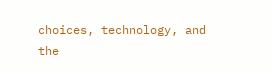choices, technology, and the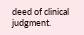deed of clinical judgment.